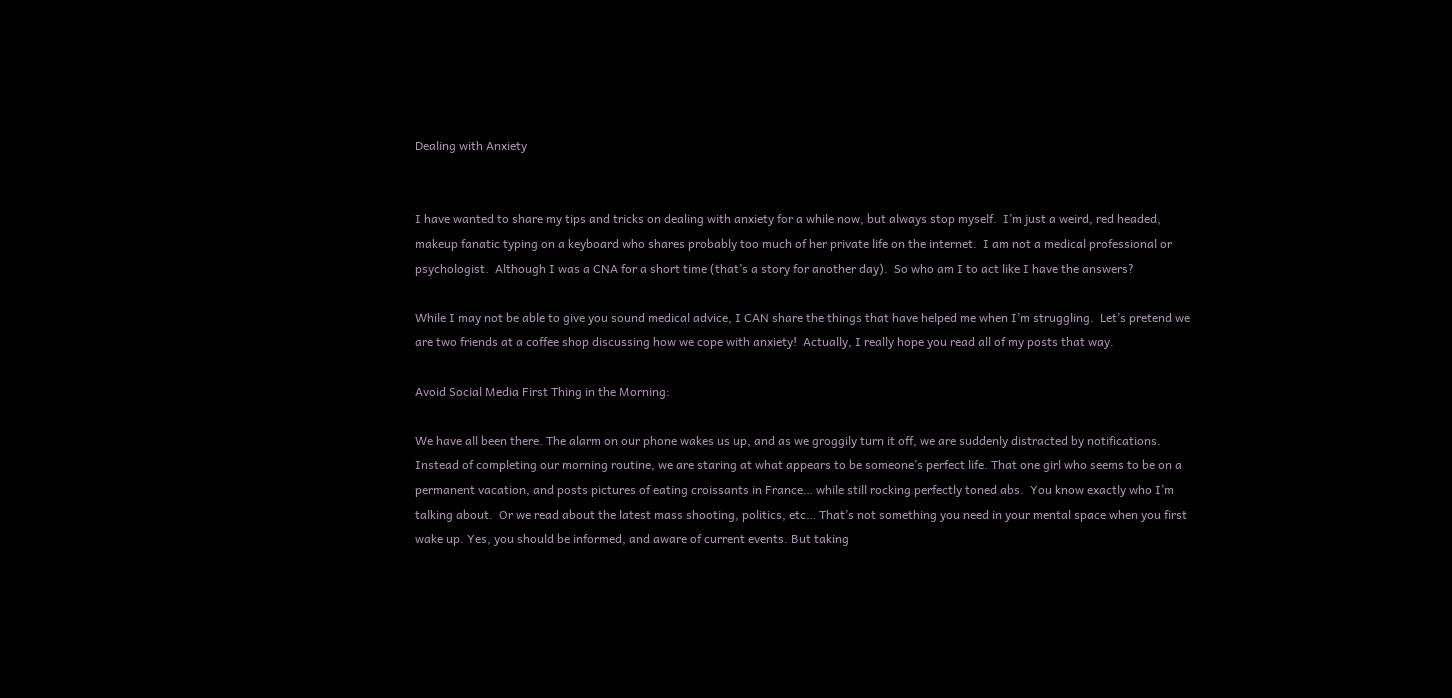Dealing with Anxiety


I have wanted to share my tips and tricks on dealing with anxiety for a while now, but always stop myself.  I’m just a weird, red headed, makeup fanatic typing on a keyboard who shares probably too much of her private life on the internet.  I am not a medical professional or psychologist.  Although I was a CNA for a short time (that’s a story for another day).  So who am I to act like I have the answers?

While I may not be able to give you sound medical advice, I CAN share the things that have helped me when I’m struggling.  Let’s pretend we are two friends at a coffee shop discussing how we cope with anxiety!  Actually, I really hope you read all of my posts that way.

Avoid Social Media First Thing in the Morning:

We have all been there. The alarm on our phone wakes us up, and as we groggily turn it off, we are suddenly distracted by notifications. Instead of completing our morning routine, we are staring at what appears to be someone’s perfect life. That one girl who seems to be on a permanent vacation, and posts pictures of eating croissants in France… while still rocking perfectly toned abs.  You know exactly who I’m talking about.  Or we read about the latest mass shooting, politics, etc… That’s not something you need in your mental space when you first wake up. Yes, you should be informed, and aware of current events. But taking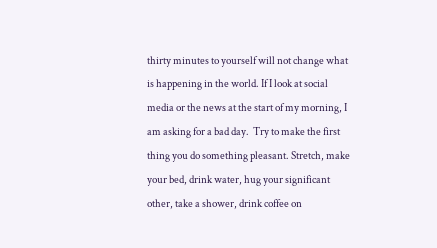thirty minutes to yourself will not change what is happening in the world. If I look at social media or the news at the start of my morning, I am asking for a bad day.  Try to make the first thing you do something pleasant. Stretch, make your bed, drink water, hug your significant other, take a shower, drink coffee on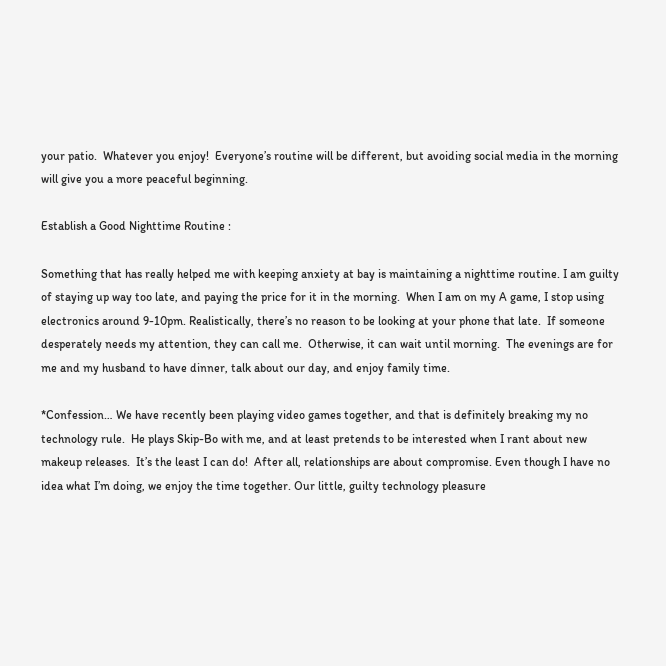your patio.  Whatever you enjoy!  Everyone’s routine will be different, but avoiding social media in the morning will give you a more peaceful beginning.

Establish a Good Nighttime Routine :

Something that has really helped me with keeping anxiety at bay is maintaining a nighttime routine. I am guilty of staying up way too late, and paying the price for it in the morning.  When I am on my A game, I stop using electronics around 9-10pm. Realistically, there’s no reason to be looking at your phone that late.  If someone desperately needs my attention, they can call me.  Otherwise, it can wait until morning.  The evenings are for me and my husband to have dinner, talk about our day, and enjoy family time.

*Confession… We have recently been playing video games together, and that is definitely breaking my no technology rule.  He plays Skip-Bo with me, and at least pretends to be interested when I rant about new makeup releases.  It’s the least I can do!  After all, relationships are about compromise. Even though I have no idea what I’m doing, we enjoy the time together. Our little, guilty technology pleasure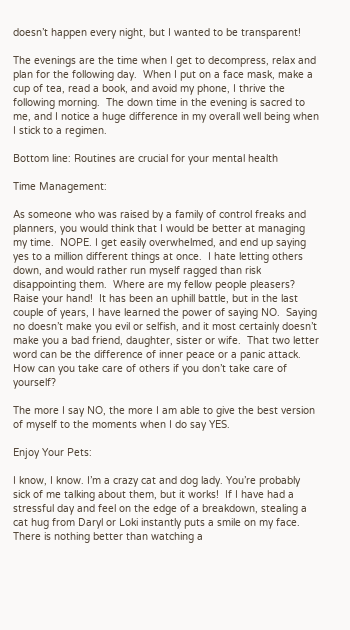doesn’t happen every night, but I wanted to be transparent!

The evenings are the time when I get to decompress, relax and plan for the following day.  When I put on a face mask, make a cup of tea, read a book, and avoid my phone, I thrive the following morning.  The down time in the evening is sacred to me, and I notice a huge difference in my overall well being when I stick to a regimen.

Bottom line: Routines are crucial for your mental health

Time Management:

As someone who was raised by a family of control freaks and planners, you would think that I would be better at managing my time.  NOPE. I get easily overwhelmed, and end up saying yes to a million different things at once.  I hate letting others down, and would rather run myself ragged than risk disappointing them.  Where are my fellow people pleasers?  Raise your hand!  It has been an uphill battle, but in the last couple of years, I have learned the power of saying NO.  Saying no doesn’t make you evil or selfish, and it most certainly doesn’t make you a bad friend, daughter, sister or wife.  That two letter word can be the difference of inner peace or a panic attack. How can you take care of others if you don’t take care of yourself?

The more I say NO, the more I am able to give the best version of myself to the moments when I do say YES.

Enjoy Your Pets:

I know, I know. I’m a crazy cat and dog lady. You’re probably sick of me talking about them, but it works!  If I have had a stressful day and feel on the edge of a breakdown, stealing a cat hug from Daryl or Loki instantly puts a smile on my face.  There is nothing better than watching a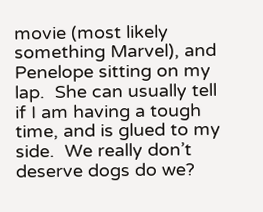movie (most likely something Marvel), and Penelope sitting on my lap.  She can usually tell if I am having a tough time, and is glued to my side.  We really don’t deserve dogs do we?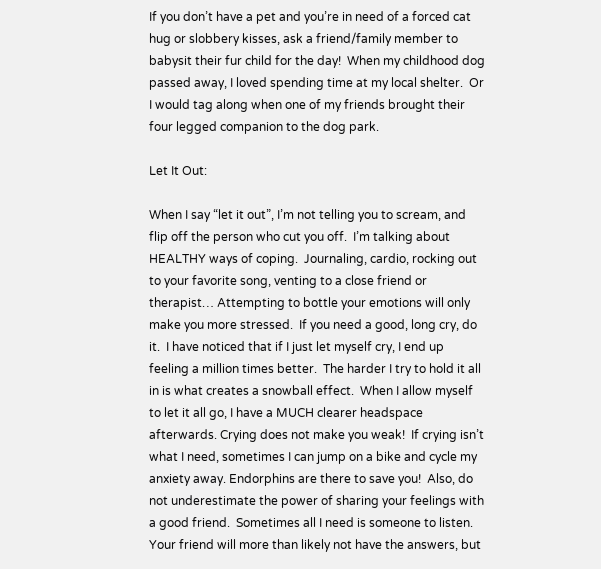If you don’t have a pet and you’re in need of a forced cat hug or slobbery kisses, ask a friend/family member to babysit their fur child for the day!  When my childhood dog passed away, I loved spending time at my local shelter.  Or I would tag along when one of my friends brought their four legged companion to the dog park.

Let It Out:

When I say “let it out”, I’m not telling you to scream, and flip off the person who cut you off.  I’m talking about HEALTHY ways of coping.  Journaling, cardio, rocking out to your favorite song, venting to a close friend or therapist… Attempting to bottle your emotions will only make you more stressed.  If you need a good, long cry, do it.  I have noticed that if I just let myself cry, I end up feeling a million times better.  The harder I try to hold it all in is what creates a snowball effect.  When I allow myself to let it all go, I have a MUCH clearer headspace afterwards. Crying does not make you weak!  If crying isn’t what I need, sometimes I can jump on a bike and cycle my anxiety away. Endorphins are there to save you!  Also, do not underestimate the power of sharing your feelings with a good friend.  Sometimes all I need is someone to listen.  Your friend will more than likely not have the answers, but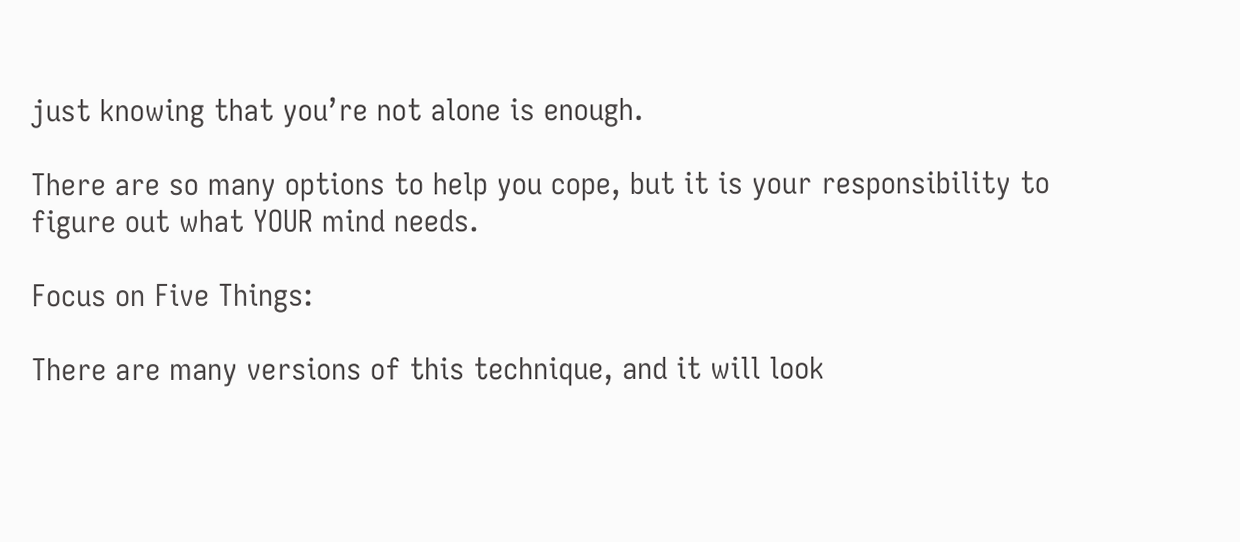just knowing that you’re not alone is enough.

There are so many options to help you cope, but it is your responsibility to figure out what YOUR mind needs.

Focus on Five Things:

There are many versions of this technique, and it will look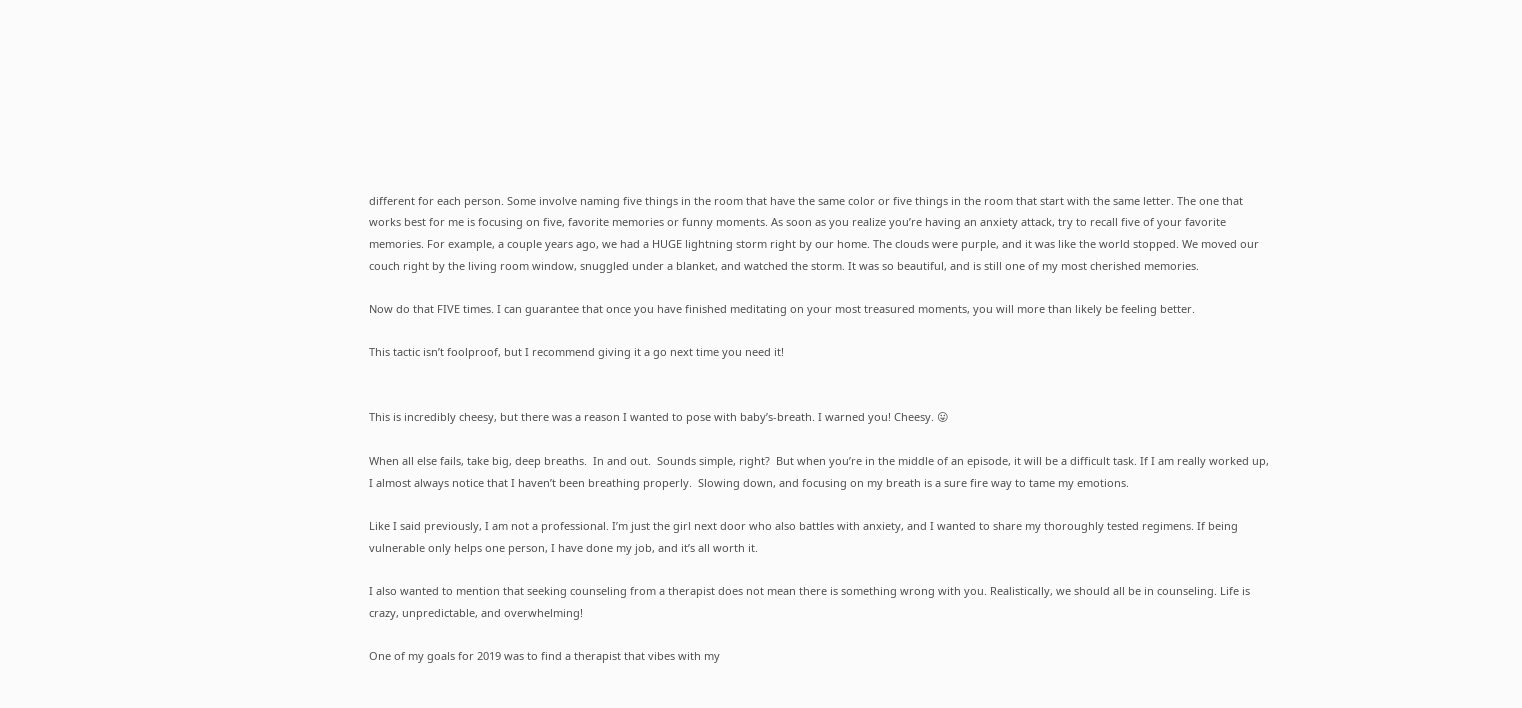different for each person. Some involve naming five things in the room that have the same color or five things in the room that start with the same letter. The one that works best for me is focusing on five, favorite memories or funny moments. As soon as you realize you’re having an anxiety attack, try to recall five of your favorite memories. For example, a couple years ago, we had a HUGE lightning storm right by our home. The clouds were purple, and it was like the world stopped. We moved our couch right by the living room window, snuggled under a blanket, and watched the storm. It was so beautiful, and is still one of my most cherished memories.

Now do that FIVE times. I can guarantee that once you have finished meditating on your most treasured moments, you will more than likely be feeling better.

This tactic isn’t foolproof, but I recommend giving it a go next time you need it!


This is incredibly cheesy, but there was a reason I wanted to pose with baby’s-breath. I warned you! Cheesy. 😛

When all else fails, take big, deep breaths.  In and out.  Sounds simple, right?  But when you’re in the middle of an episode, it will be a difficult task. If I am really worked up, I almost always notice that I haven’t been breathing properly.  Slowing down, and focusing on my breath is a sure fire way to tame my emotions.

Like I said previously, I am not a professional. I’m just the girl next door who also battles with anxiety, and I wanted to share my thoroughly tested regimens. If being vulnerable only helps one person, I have done my job, and it’s all worth it.

I also wanted to mention that seeking counseling from a therapist does not mean there is something wrong with you. Realistically, we should all be in counseling. Life is crazy, unpredictable, and overwhelming!

One of my goals for 2019 was to find a therapist that vibes with my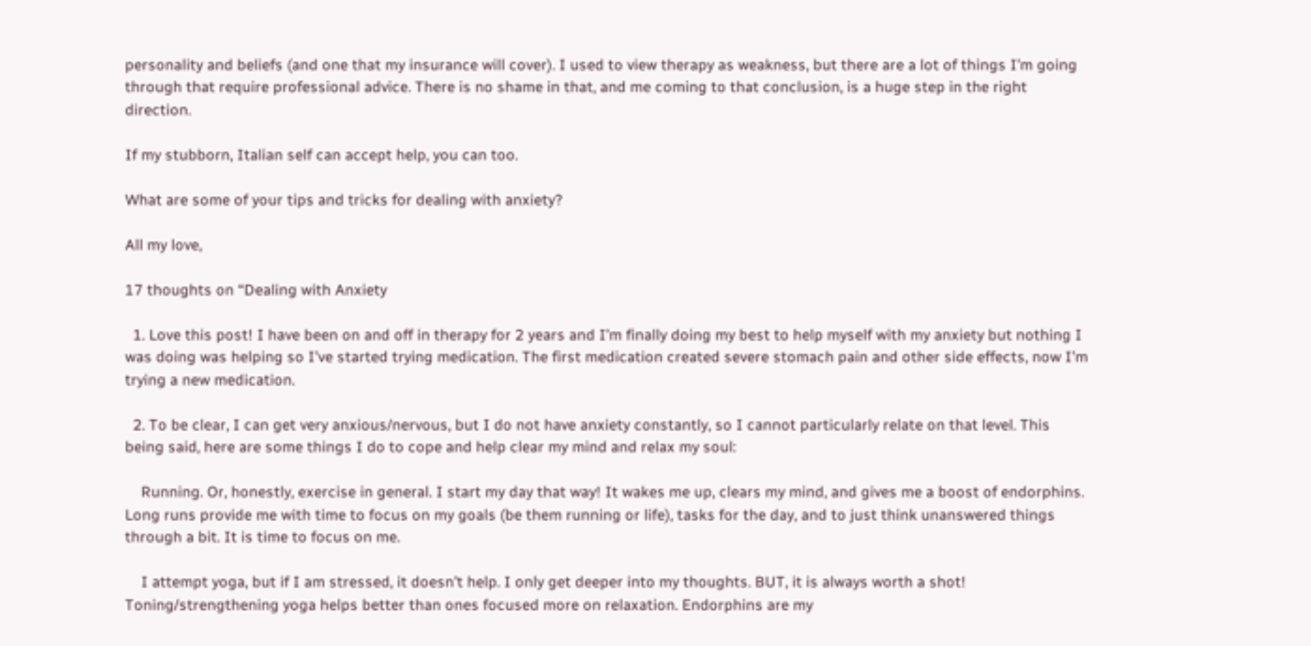personality and beliefs (and one that my insurance will cover). I used to view therapy as weakness, but there are a lot of things I’m going through that require professional advice. There is no shame in that, and me coming to that conclusion, is a huge step in the right direction.

If my stubborn, Italian self can accept help, you can too.

What are some of your tips and tricks for dealing with anxiety?

All my love,

17 thoughts on “Dealing with Anxiety

  1. Love this post! I have been on and off in therapy for 2 years and I’m finally doing my best to help myself with my anxiety but nothing I was doing was helping so I’ve started trying medication. The first medication created severe stomach pain and other side effects, now I’m trying a new medication.

  2. To be clear, I can get very anxious/nervous, but I do not have anxiety constantly, so I cannot particularly relate on that level. This being said, here are some things I do to cope and help clear my mind and relax my soul:

    Running. Or, honestly, exercise in general. I start my day that way! It wakes me up, clears my mind, and gives me a boost of endorphins. Long runs provide me with time to focus on my goals (be them running or life), tasks for the day, and to just think unanswered things through a bit. It is time to focus on me.

    I attempt yoga, but if I am stressed, it doesn’t help. I only get deeper into my thoughts. BUT, it is always worth a shot! Toning/strengthening yoga helps better than ones focused more on relaxation. Endorphins are my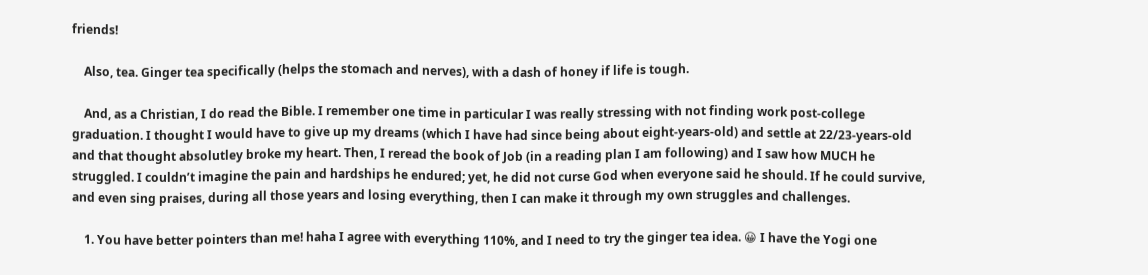friends!

    Also, tea. Ginger tea specifically (helps the stomach and nerves), with a dash of honey if life is tough.

    And, as a Christian, I do read the Bible. I remember one time in particular I was really stressing with not finding work post-college graduation. I thought I would have to give up my dreams (which I have had since being about eight-years-old) and settle at 22/23-years-old and that thought absolutley broke my heart. Then, I reread the book of Job (in a reading plan I am following) and I saw how MUCH he struggled. I couldn’t imagine the pain and hardships he endured; yet, he did not curse God when everyone said he should. If he could survive, and even sing praises, during all those years and losing everything, then I can make it through my own struggles and challenges.

    1. You have better pointers than me! haha I agree with everything 110%, and I need to try the ginger tea idea. 😀 I have the Yogi one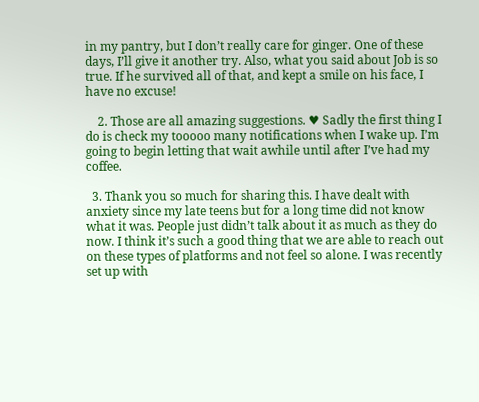in my pantry, but I don’t really care for ginger. One of these days, I’ll give it another try. Also, what you said about Job is so true. If he survived all of that, and kept a smile on his face, I have no excuse!

    2. Those are all amazing suggestions. ♥ Sadly the first thing I do is check my tooooo many notifications when I wake up. I’m going to begin letting that wait awhile until after I’ve had my coffee.

  3. Thank you so much for sharing this. I have dealt with anxiety since my late teens but for a long time did not know what it was. People just didn’t talk about it as much as they do now. I think it’s such a good thing that we are able to reach out on these types of platforms and not feel so alone. I was recently set up with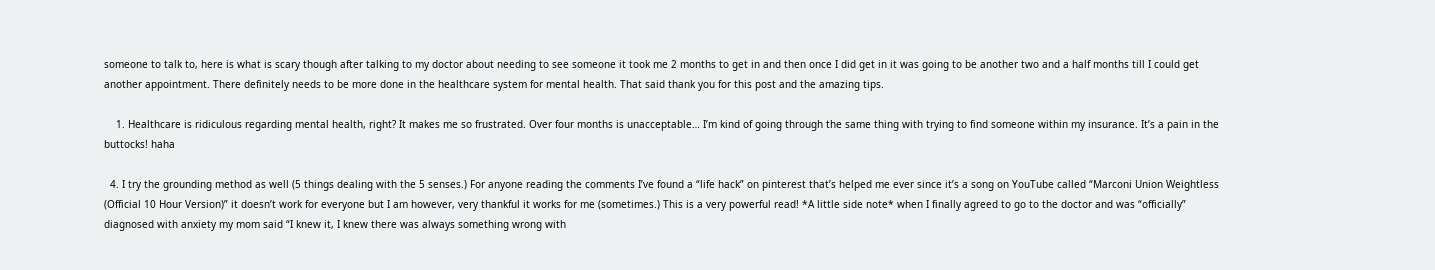someone to talk to, here is what is scary though after talking to my doctor about needing to see someone it took me 2 months to get in and then once I did get in it was going to be another two and a half months till I could get another appointment. There definitely needs to be more done in the healthcare system for mental health. That said thank you for this post and the amazing tips.

    1. Healthcare is ridiculous regarding mental health, right? It makes me so frustrated. Over four months is unacceptable… I’m kind of going through the same thing with trying to find someone within my insurance. It’s a pain in the buttocks! haha

  4. I try the grounding method as well (5 things dealing with the 5 senses.) For anyone reading the comments I’ve found a “life hack” on pinterest that’s helped me ever since it’s a song on YouTube called “Marconi Union Weightless (Official 10 Hour Version)” it doesn’t work for everyone but I am however, very thankful it works for me (sometimes.) This is a very powerful read! *A little side note* when I finally agreed to go to the doctor and was “officially” diagnosed with anxiety my mom said “I knew it, I knew there was always something wrong with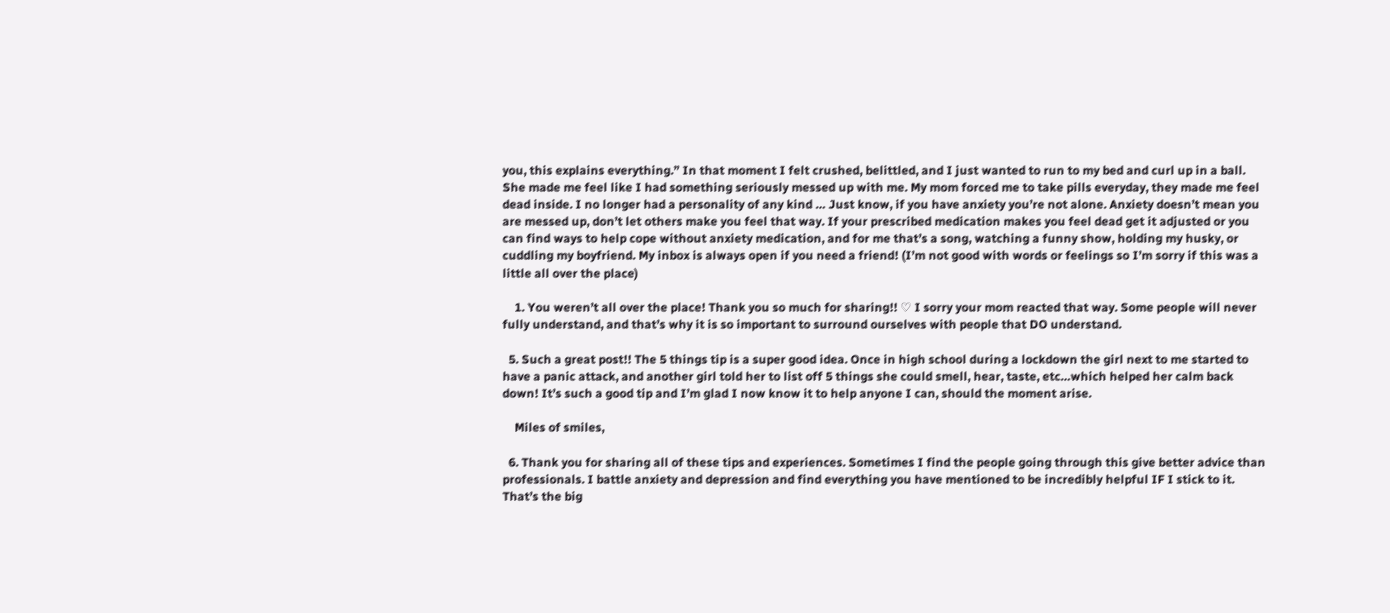you, this explains everything.” In that moment I felt crushed, belittled, and I just wanted to run to my bed and curl up in a ball. She made me feel like I had something seriously messed up with me. My mom forced me to take pills everyday, they made me feel dead inside. I no longer had a personality of any kind … Just know, if you have anxiety you’re not alone. Anxiety doesn’t mean you are messed up, don’t let others make you feel that way. If your prescribed medication makes you feel dead get it adjusted or you can find ways to help cope without anxiety medication, and for me that’s a song, watching a funny show, holding my husky, or cuddling my boyfriend. My inbox is always open if you need a friend! (I’m not good with words or feelings so I’m sorry if this was a little all over the place)

    1. You weren’t all over the place! Thank you so much for sharing!! ♡ I sorry your mom reacted that way. Some people will never fully understand, and that’s why it is so important to surround ourselves with people that DO understand.

  5. Such a great post!! The 5 things tip is a super good idea. Once in high school during a lockdown the girl next to me started to have a panic attack, and another girl told her to list off 5 things she could smell, hear, taste, etc…which helped her calm back down! It’s such a good tip and I’m glad I now know it to help anyone I can, should the moment arise.

    Miles of smiles,

  6. Thank you for sharing all of these tips and experiences. Sometimes I find the people going through this give better advice than professionals. I battle anxiety and depression and find everything you have mentioned to be incredibly helpful IF I stick to it. That’s the big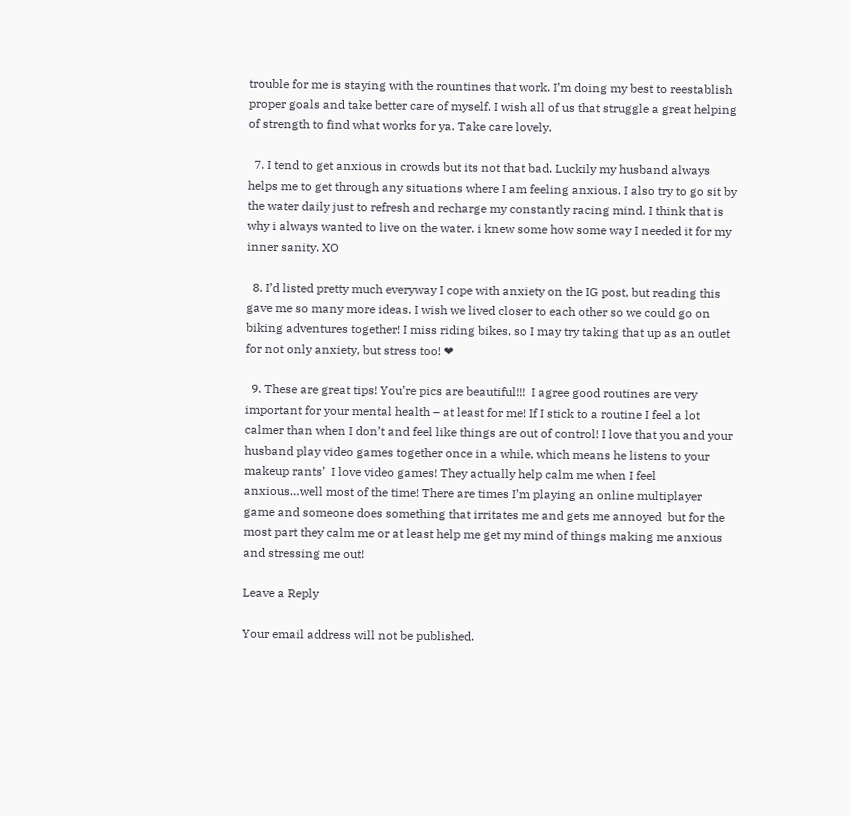trouble for me is staying with the rountines that work. I’m doing my best to reestablish proper goals and take better care of myself. I wish all of us that struggle a great helping of strength to find what works for ya. Take care lovely.

  7. I tend to get anxious in crowds but its not that bad. Luckily my husband always helps me to get through any situations where I am feeling anxious. I also try to go sit by the water daily just to refresh and recharge my constantly racing mind. I think that is why i always wanted to live on the water. i knew some how some way I needed it for my inner sanity. XO

  8. I’d listed pretty much everyway I cope with anxiety on the IG post, but reading this gave me so many more ideas. I wish we lived closer to each other so we could go on biking adventures together! I miss riding bikes, so I may try taking that up as an outlet for not only anxiety, but stress too! ❤

  9. These are great tips! You’re pics are beautiful!!!  I agree good routines are very important for your mental health – at least for me! If I stick to a routine I feel a lot calmer than when I don’t and feel like things are out of control! I love that you and your husband play video games together once in a while, which means he listens to your makeup rants’  I love video games! They actually help calm me when I feel anxious…well most of the time! There are times I’m playing an online multiplayer game and someone does something that irritates me and gets me annoyed  but for the most part they calm me or at least help me get my mind of things making me anxious and stressing me out!

Leave a Reply

Your email address will not be published.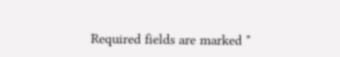Required fields are marked *